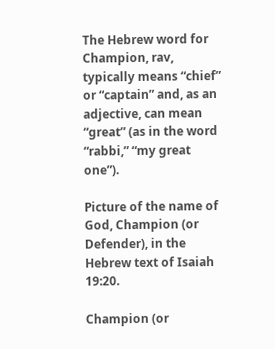The Hebrew word for Champion, rav, typically means “chief” or “captain” and, as an adjective, can mean “great” (as in the word “rabbi,” “my great one”).

Picture of the name of God, Champion (or Defender), in the Hebrew text of Isaiah 19:20.

Champion (or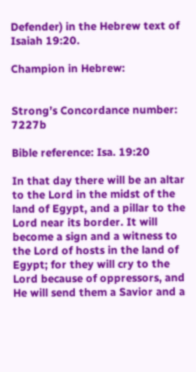Defender) in the Hebrew text of Isaiah 19:20.

Champion in Hebrew:


Strong’s Concordance number: 7227b

Bible reference: Isa. 19:20

In that day there will be an altar to the Lord in the midst of the land of Egypt, and a pillar to the Lord near its border. It will become a sign and a witness to the Lord of hosts in the land of Egypt; for they will cry to the Lord because of oppressors, and He will send them a Savior and a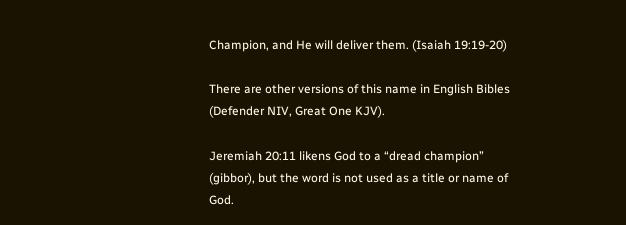Champion, and He will deliver them. (Isaiah 19:19-20)

There are other versions of this name in English Bibles (Defender NIV, Great One KJV).

Jeremiah 20:11 likens God to a “dread champion” (gibbor), but the word is not used as a title or name of God.